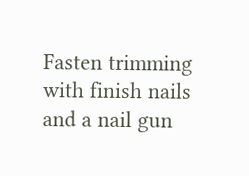Fasten trimming with finish nails and a nail gun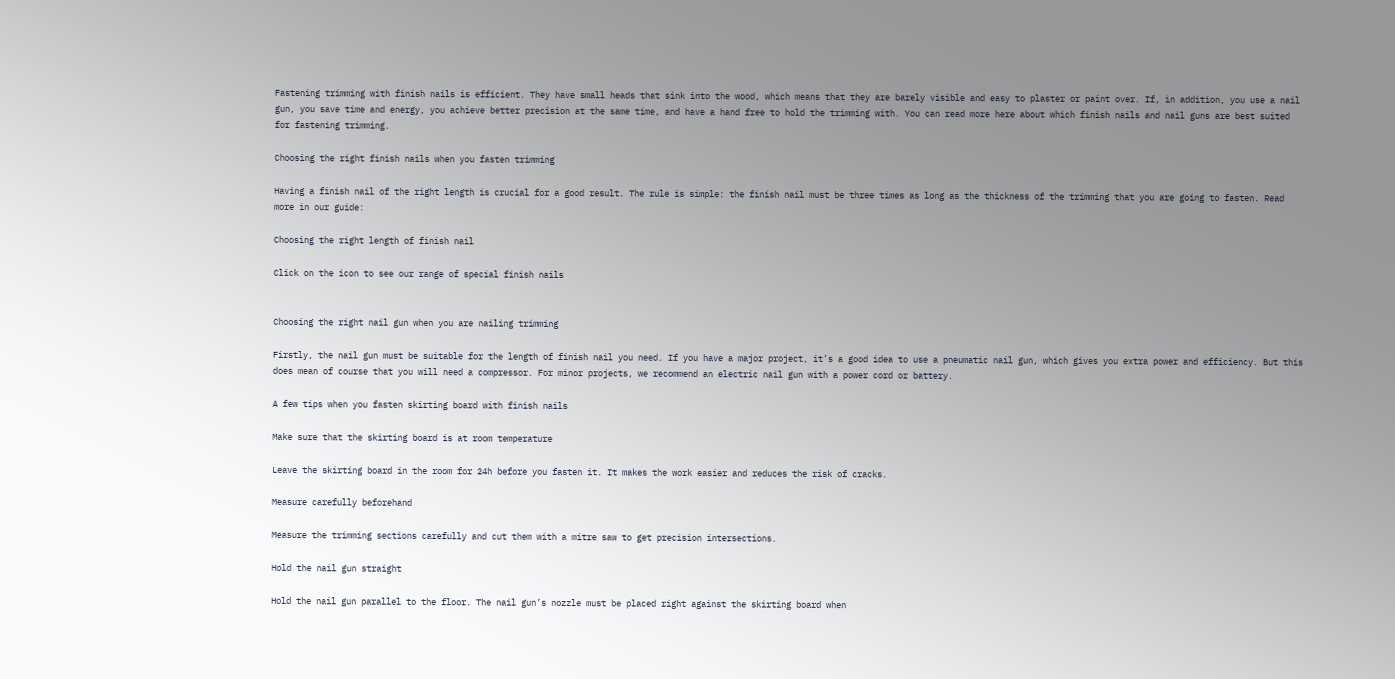Fastening trimming with finish nails is efficient. They have small heads that sink into the wood, which means that they are barely visible and easy to plaster or paint over. If, in addition, you use a nail gun, you save time and energy, you achieve better precision at the same time, and have a hand free to hold the trimming with. You can read more here about which finish nails and nail guns are best suited for fastening trimming.

Choosing the right finish nails when you fasten trimming

Having a finish nail of the right length is crucial for a good result. The rule is simple: the finish nail must be three times as long as the thickness of the trimming that you are going to fasten. Read more in our guide:

Choosing the right length of finish nail

Click on the icon to see our range of special finish nails


Choosing the right nail gun when you are nailing trimming

Firstly, the nail gun must be suitable for the length of finish nail you need. If you have a major project, it’s a good idea to use a pneumatic nail gun, which gives you extra power and efficiency. But this does mean of course that you will need a compressor. For minor projects, we recommend an electric nail gun with a power cord or battery.

A few tips when you fasten skirting board with finish nails

Make sure that the skirting board is at room temperature

Leave the skirting board in the room for 24h before you fasten it. It makes the work easier and reduces the risk of cracks.

Measure carefully beforehand

Measure the trimming sections carefully and cut them with a mitre saw to get precision intersections.

Hold the nail gun straight

Hold the nail gun parallel to the floor. The nail gun’s nozzle must be placed right against the skirting board when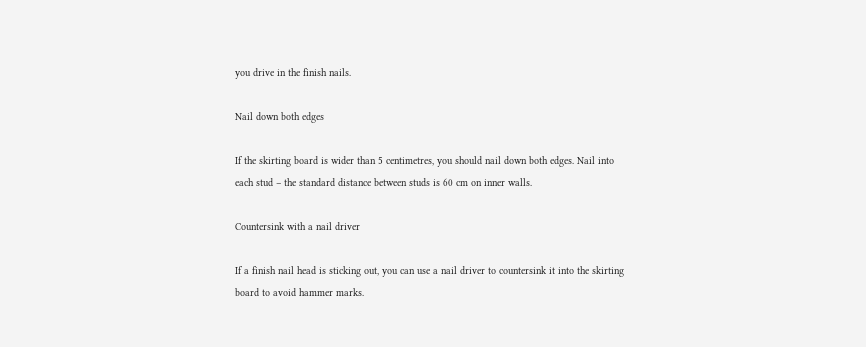you drive in the finish nails.

Nail down both edges

If the skirting board is wider than 5 centimetres, you should nail down both edges. Nail into each stud – the standard distance between studs is 60 cm on inner walls.

Countersink with a nail driver

If a finish nail head is sticking out, you can use a nail driver to countersink it into the skirting board to avoid hammer marks.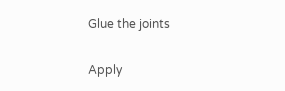Glue the joints

Apply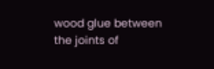wood glue between the joints of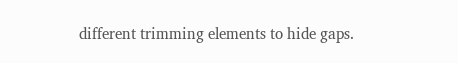different trimming elements to hide gaps.